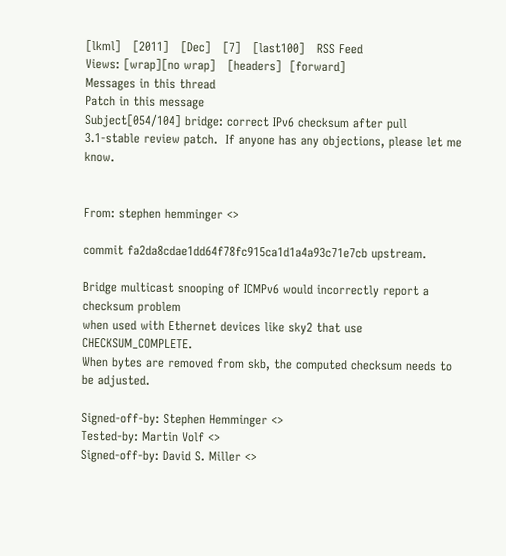[lkml]   [2011]   [Dec]   [7]   [last100]   RSS Feed
Views: [wrap][no wrap]   [headers]  [forward]
Messages in this thread
Patch in this message
Subject[054/104] bridge: correct IPv6 checksum after pull
3.1-stable review patch.  If anyone has any objections, please let me know.


From: stephen hemminger <>

commit fa2da8cdae1dd64f78fc915ca1d1a4a93c71e7cb upstream.

Bridge multicast snooping of ICMPv6 would incorrectly report a checksum problem
when used with Ethernet devices like sky2 that use CHECKSUM_COMPLETE.
When bytes are removed from skb, the computed checksum needs to be adjusted.

Signed-off-by: Stephen Hemminger <>
Tested-by: Martin Volf <>
Signed-off-by: David S. Miller <>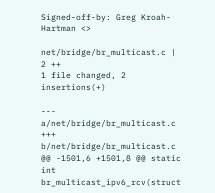Signed-off-by: Greg Kroah-Hartman <>

net/bridge/br_multicast.c | 2 ++
1 file changed, 2 insertions(+)

--- a/net/bridge/br_multicast.c
+++ b/net/bridge/br_multicast.c
@@ -1501,6 +1501,8 @@ static int br_multicast_ipv6_rcv(struct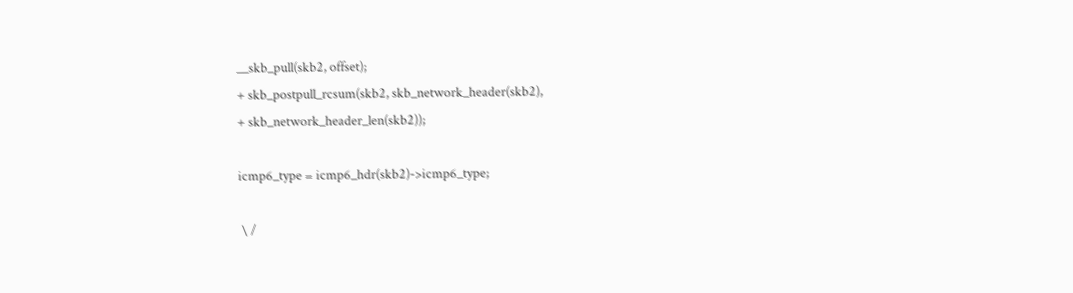__skb_pull(skb2, offset);
+ skb_postpull_rcsum(skb2, skb_network_header(skb2),
+ skb_network_header_len(skb2));

icmp6_type = icmp6_hdr(skb2)->icmp6_type;

 \ /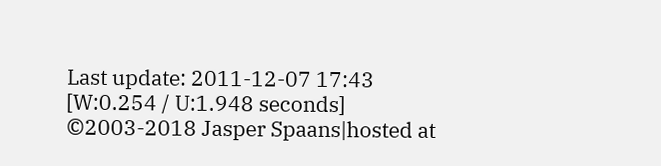Last update: 2011-12-07 17:43    [W:0.254 / U:1.948 seconds]
©2003-2018 Jasper Spaans|hosted at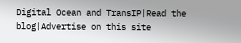Digital Ocean and TransIP|Read the blog|Advertise on this site